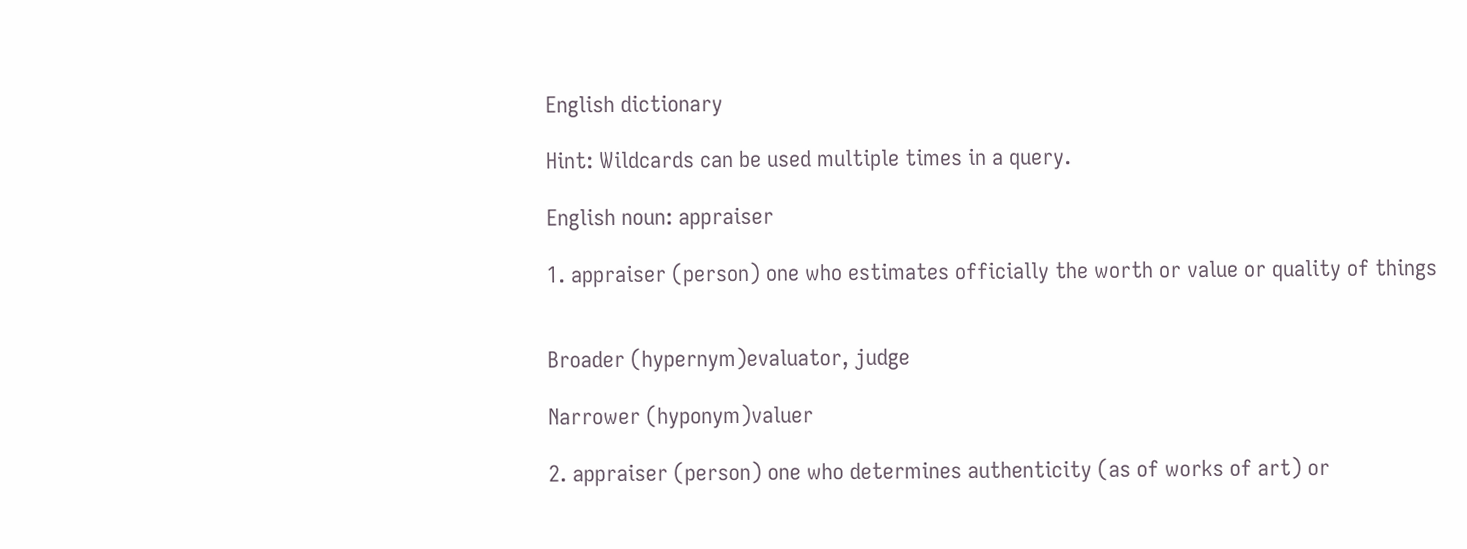English dictionary

Hint: Wildcards can be used multiple times in a query.

English noun: appraiser

1. appraiser (person) one who estimates officially the worth or value or quality of things


Broader (hypernym)evaluator, judge

Narrower (hyponym)valuer

2. appraiser (person) one who determines authenticity (as of works of art) or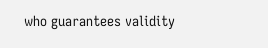who guarantees validity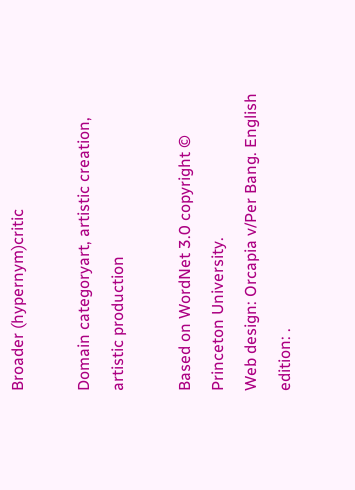Broader (hypernym)critic

Domain categoryart, artistic creation, artistic production

Based on WordNet 3.0 copyright © Princeton University.
Web design: Orcapia v/Per Bang. English edition: .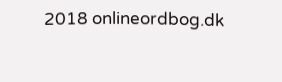2018 onlineordbog.dk